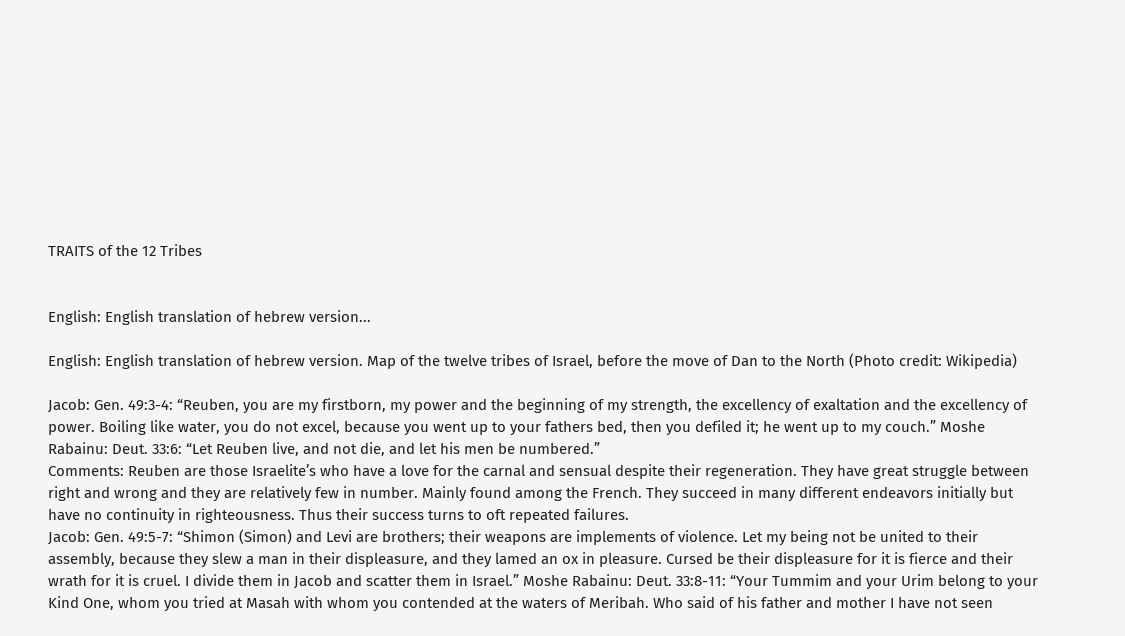TRAITS of the 12 Tribes


English: English translation of hebrew version...

English: English translation of hebrew version. Map of the twelve tribes of Israel, before the move of Dan to the North (Photo credit: Wikipedia)

Jacob: Gen. 49:3-4: “Reuben, you are my firstborn, my power and the beginning of my strength, the excellency of exaltation and the excellency of power. Boiling like water, you do not excel, because you went up to your fathers bed, then you defiled it; he went up to my couch.” Moshe Rabainu: Deut. 33:6: “Let Reuben live, and not die, and let his men be numbered.”
Comments: Reuben are those Israelite’s who have a love for the carnal and sensual despite their regeneration. They have great struggle between right and wrong and they are relatively few in number. Mainly found among the French. They succeed in many different endeavors initially but have no continuity in righteousness. Thus their success turns to oft repeated failures.
Jacob: Gen. 49:5-7: “Shimon (Simon) and Levi are brothers; their weapons are implements of violence. Let my being not be united to their assembly, because they slew a man in their displeasure, and they lamed an ox in pleasure. Cursed be their displeasure for it is fierce and their wrath for it is cruel. I divide them in Jacob and scatter them in Israel.” Moshe Rabainu: Deut. 33:8-11: “Your Tummim and your Urim belong to your Kind One, whom you tried at Masah with whom you contended at the waters of Meribah. Who said of his father and mother I have not seen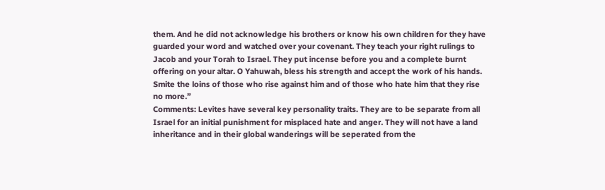them. And he did not acknowledge his brothers or know his own children for they have guarded your word and watched over your covenant. They teach your right rulings to Jacob and your Torah to Israel. They put incense before you and a complete burnt offering on your altar. O Yahuwah, bless his strength and accept the work of his hands. Smite the loins of those who rise against him and of those who hate him that they rise no more.”
Comments: Levites have several key personality traits. They are to be separate from all Israel for an initial punishment for misplaced hate and anger. They will not have a land inheritance and in their global wanderings will be seperated from the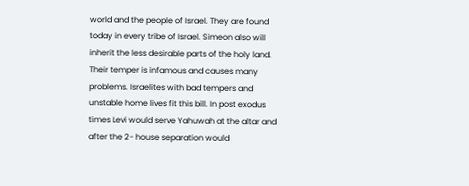world and the people of Israel. They are found today in every tribe of Israel. Simeon also will inherit the less desirable parts of the holy land. Their temper is infamous and causes many problems. Israelites with bad tempers and unstable home lives fit this bill. In post exodus times Levi would serve Yahuwah at the altar and after the 2- house separation would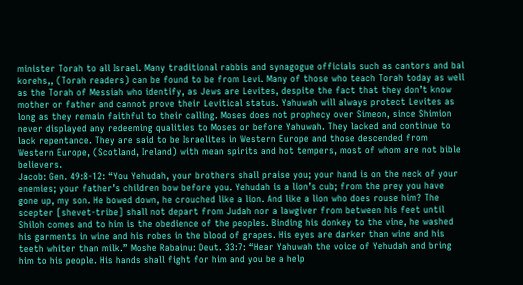minister Torah to all Israel. Many traditional rabbis and synagogue officials such as cantors and bal korehs,, (Torah readers) can be found to be from Levi. Many of those who teach Torah today as well as the Torah of Messiah who identify, as Jews are Levites, despite the fact that they don’t know mother or father and cannot prove their Levitical status. Yahuwah will always protect Levites as long as they remain faithful to their calling. Moses does not prophecy over Simeon, since Shimion never displayed any redeeming qualities to Moses or before Yahuwah. They lacked and continue to lack repentance. They are said to be Israelites in Western Europe and those descended from Western Europe, (Scotland, Ireland) with mean spirits and hot tempers, most of whom are not bible believers.
Jacob: Gen. 49:8-12: “You Yehudah, your brothers shall praise you; your hand is on the neck of your enemies; your father’s children bow before you. Yehudah is a lion’s cub; from the prey you have gone up, my son. He bowed down, he crouched like a lion. And like a lion who does rouse him? The scepter [shevet-tribe] shall not depart from Judah nor a lawgiver from between his feet until Shiloh comes and to him is the obedience of the peoples. Binding his donkey to the vine, he washed his garments in wine and his robes in the blood of grapes. His eyes are darker than wine and his teeth whiter than milk.” Moshe Rabainu: Deut. 33:7: “Hear Yahuwah the voice of Yehudah and bring him to his people. His hands shall fight for him and you be a help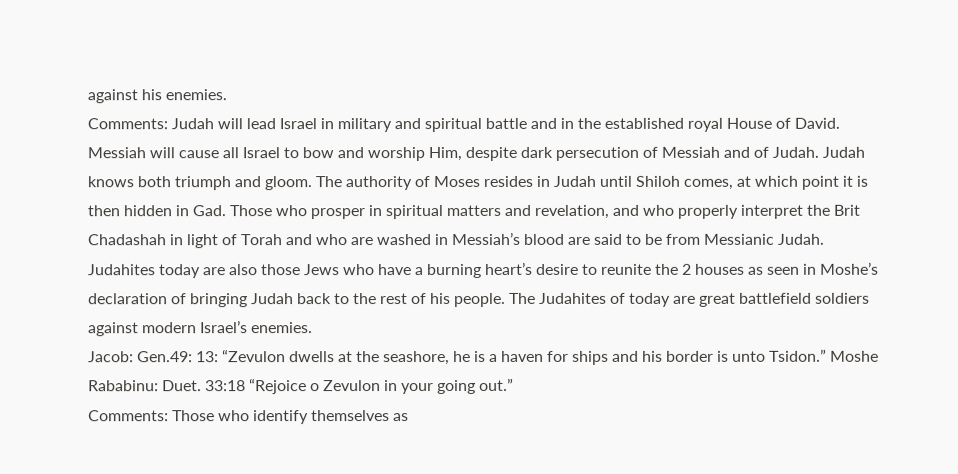against his enemies.
Comments: Judah will lead Israel in military and spiritual battle and in the established royal House of David. Messiah will cause all Israel to bow and worship Him, despite dark persecution of Messiah and of Judah. Judah knows both triumph and gloom. The authority of Moses resides in Judah until Shiloh comes, at which point it is then hidden in Gad. Those who prosper in spiritual matters and revelation, and who properly interpret the Brit Chadashah in light of Torah and who are washed in Messiah’s blood are said to be from Messianic Judah. Judahites today are also those Jews who have a burning heart’s desire to reunite the 2 houses as seen in Moshe’s declaration of bringing Judah back to the rest of his people. The Judahites of today are great battlefield soldiers against modern Israel’s enemies.
Jacob: Gen.49: 13: “Zevulon dwells at the seashore, he is a haven for ships and his border is unto Tsidon.” Moshe Rababinu: Duet. 33:18 “Rejoice o Zevulon in your going out.”
Comments: Those who identify themselves as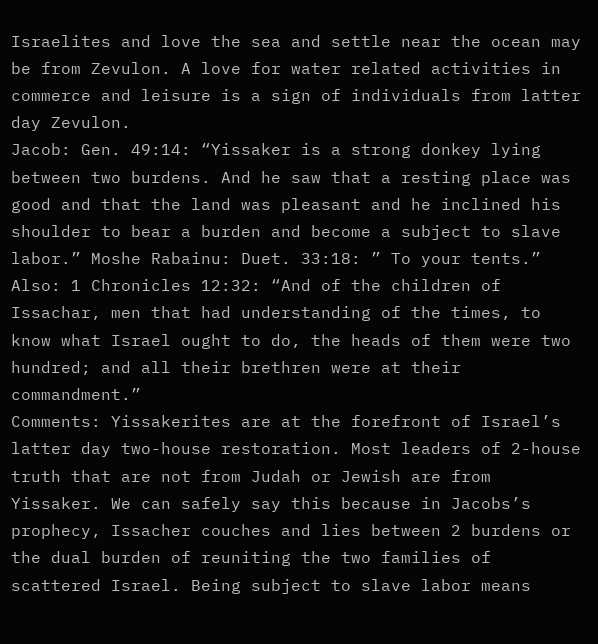Israelites and love the sea and settle near the ocean may be from Zevulon. A love for water related activities in commerce and leisure is a sign of individuals from latter day Zevulon.
Jacob: Gen. 49:14: “Yissaker is a strong donkey lying between two burdens. And he saw that a resting place was good and that the land was pleasant and he inclined his shoulder to bear a burden and become a subject to slave labor.” Moshe Rabainu: Duet. 33:18: ” To your tents.” Also: 1 Chronicles 12:32: “And of the children of Issachar, men that had understanding of the times, to know what Israel ought to do, the heads of them were two hundred; and all their brethren were at their commandment.”
Comments: Yissakerites are at the forefront of Israel’s latter day two-house restoration. Most leaders of 2-house truth that are not from Judah or Jewish are from Yissaker. We can safely say this because in Jacobs’s prophecy, Issacher couches and lies between 2 burdens or the dual burden of reuniting the two families of scattered Israel. Being subject to slave labor means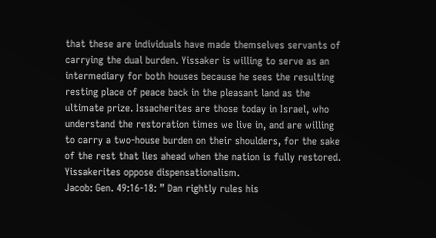that these are individuals have made themselves servants of carrying the dual burden. Yissaker is willing to serve as an intermediary for both houses because he sees the resulting resting place of peace back in the pleasant land as the ultimate prize. Issacherites are those today in Israel, who understand the restoration times we live in, and are willing to carry a two-house burden on their shoulders, for the sake of the rest that lies ahead when the nation is fully restored. Yissakerites oppose dispensationalism.
Jacob: Gen. 49:16-18: ” Dan rightly rules his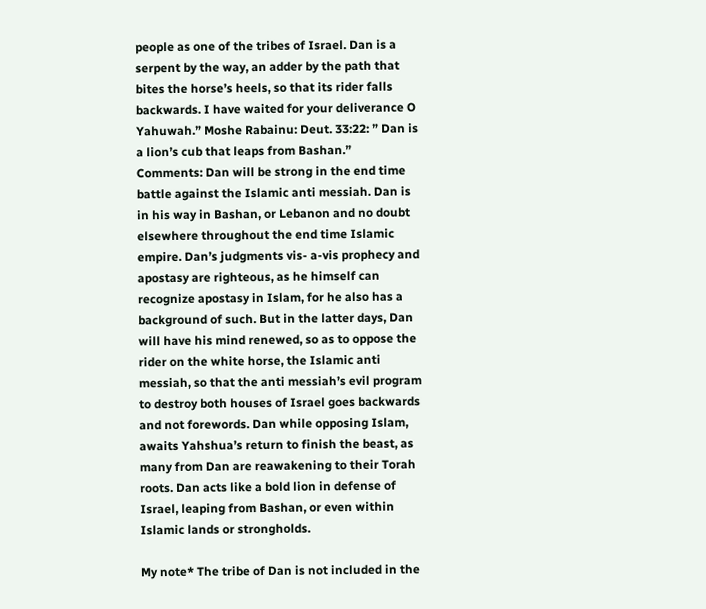people as one of the tribes of Israel. Dan is a serpent by the way, an adder by the path that bites the horse’s heels, so that its rider falls backwards. I have waited for your deliverance O Yahuwah.” Moshe Rabainu: Deut. 33:22: ” Dan is a lion’s cub that leaps from Bashan.”
Comments: Dan will be strong in the end time battle against the Islamic anti messiah. Dan is in his way in Bashan, or Lebanon and no doubt elsewhere throughout the end time Islamic empire. Dan’s judgments vis- a-vis prophecy and apostasy are righteous, as he himself can recognize apostasy in Islam, for he also has a background of such. But in the latter days, Dan will have his mind renewed, so as to oppose the rider on the white horse, the Islamic anti messiah, so that the anti messiah’s evil program to destroy both houses of Israel goes backwards and not forewords. Dan while opposing Islam, awaits Yahshua’s return to finish the beast, as many from Dan are reawakening to their Torah roots. Dan acts like a bold lion in defense of Israel, leaping from Bashan, or even within Islamic lands or strongholds.

My note* The tribe of Dan is not included in the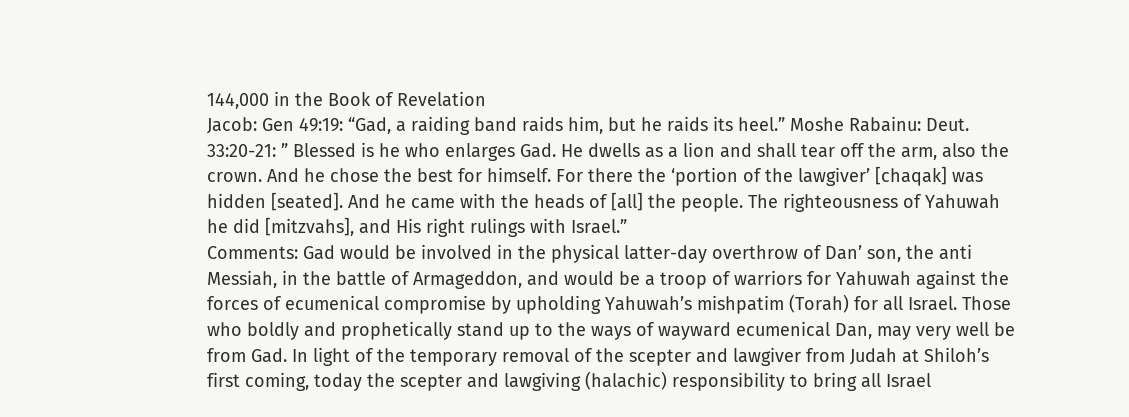144,000 in the Book of Revelation
Jacob: Gen 49:19: “Gad, a raiding band raids him, but he raids its heel.” Moshe Rabainu: Deut. 33:20-21: ” Blessed is he who enlarges Gad. He dwells as a lion and shall tear off the arm, also the crown. And he chose the best for himself. For there the ‘portion of the lawgiver’ [chaqak] was hidden [seated]. And he came with the heads of [all] the people. The righteousness of Yahuwah he did [mitzvahs], and His right rulings with Israel.”
Comments: Gad would be involved in the physical latter-day overthrow of Dan’ son, the anti Messiah, in the battle of Armageddon, and would be a troop of warriors for Yahuwah against the forces of ecumenical compromise by upholding Yahuwah’s mishpatim (Torah) for all Israel. Those who boldly and prophetically stand up to the ways of wayward ecumenical Dan, may very well be from Gad. In light of the temporary removal of the scepter and lawgiver from Judah at Shiloh’s first coming, today the scepter and lawgiving (halachic) responsibility to bring all Israel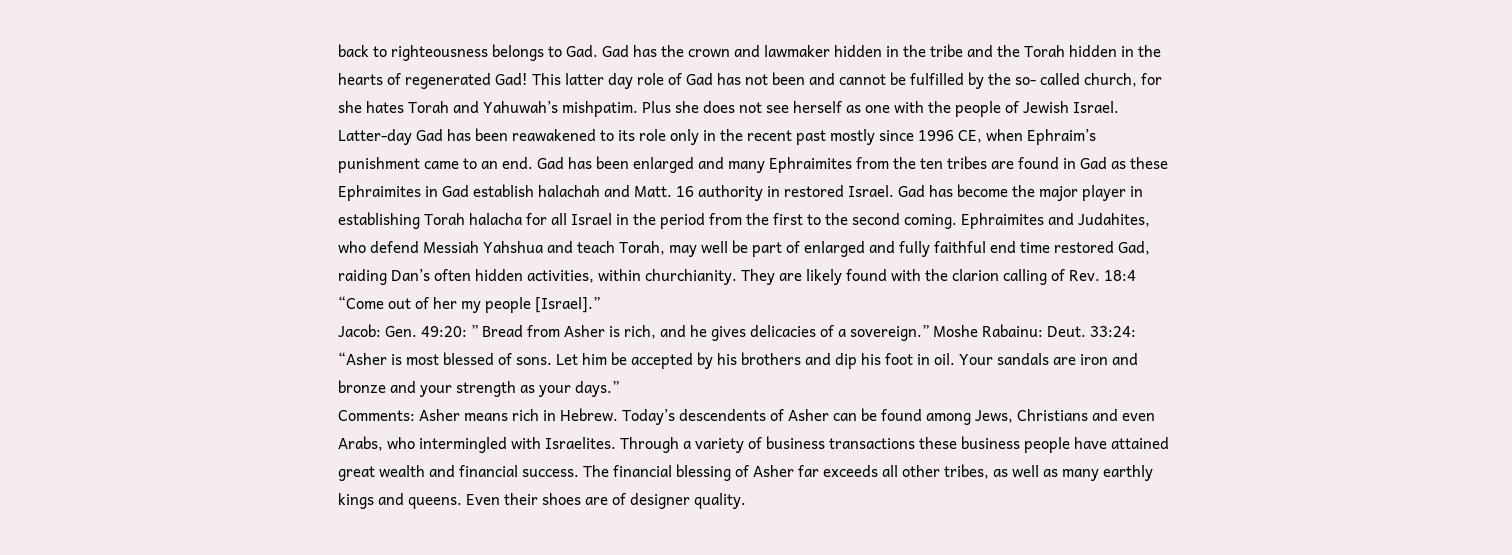back to righteousness belongs to Gad. Gad has the crown and lawmaker hidden in the tribe and the Torah hidden in the hearts of regenerated Gad! This latter day role of Gad has not been and cannot be fulfilled by the so- called church, for she hates Torah and Yahuwah’s mishpatim. Plus she does not see herself as one with the people of Jewish Israel. Latter-day Gad has been reawakened to its role only in the recent past mostly since 1996 CE, when Ephraim’s punishment came to an end. Gad has been enlarged and many Ephraimites from the ten tribes are found in Gad as these Ephraimites in Gad establish halachah and Matt. 16 authority in restored Israel. Gad has become the major player in establishing Torah halacha for all Israel in the period from the first to the second coming. Ephraimites and Judahites, who defend Messiah Yahshua and teach Torah, may well be part of enlarged and fully faithful end time restored Gad, raiding Dan’s often hidden activities, within churchianity. They are likely found with the clarion calling of Rev. 18:4 “Come out of her my people [Israel].”
Jacob: Gen. 49:20: ” Bread from Asher is rich, and he gives delicacies of a sovereign.” Moshe Rabainu: Deut. 33:24: “Asher is most blessed of sons. Let him be accepted by his brothers and dip his foot in oil. Your sandals are iron and bronze and your strength as your days.”
Comments: Asher means rich in Hebrew. Today’s descendents of Asher can be found among Jews, Christians and even Arabs, who intermingled with Israelites. Through a variety of business transactions these business people have attained great wealth and financial success. The financial blessing of Asher far exceeds all other tribes, as well as many earthly kings and queens. Even their shoes are of designer quality.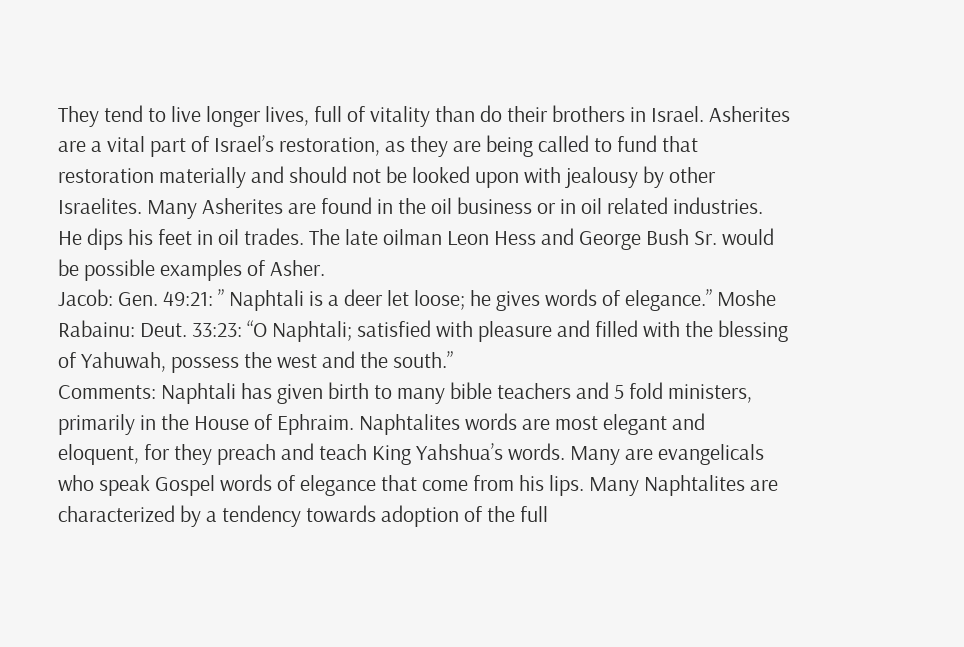They tend to live longer lives, full of vitality than do their brothers in Israel. Asherites are a vital part of Israel’s restoration, as they are being called to fund that restoration materially and should not be looked upon with jealousy by other Israelites. Many Asherites are found in the oil business or in oil related industries. He dips his feet in oil trades. The late oilman Leon Hess and George Bush Sr. would be possible examples of Asher.
Jacob: Gen. 49:21: ” Naphtali is a deer let loose; he gives words of elegance.” Moshe Rabainu: Deut. 33:23: “O Naphtali; satisfied with pleasure and filled with the blessing of Yahuwah, possess the west and the south.”
Comments: Naphtali has given birth to many bible teachers and 5 fold ministers, primarily in the House of Ephraim. Naphtalites words are most elegant and eloquent, for they preach and teach King Yahshua’s words. Many are evangelicals who speak Gospel words of elegance that come from his lips. Many Naphtalites are characterized by a tendency towards adoption of the full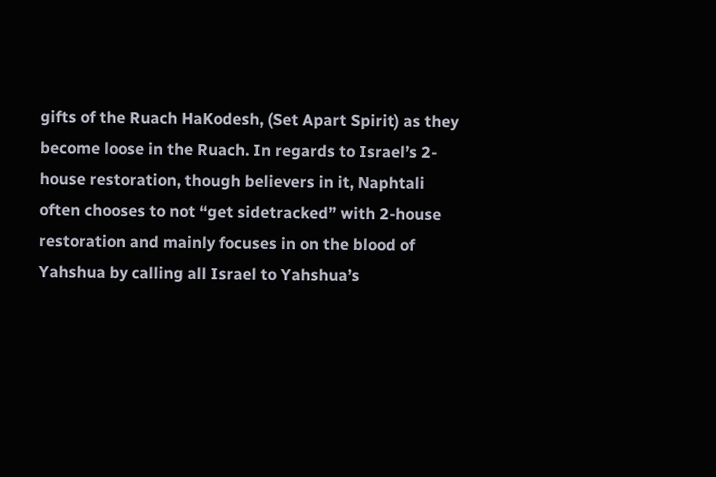gifts of the Ruach HaKodesh, (Set Apart Spirit) as they become loose in the Ruach. In regards to Israel’s 2-house restoration, though believers in it, Naphtali often chooses to not “get sidetracked” with 2-house restoration and mainly focuses in on the blood of Yahshua by calling all Israel to Yahshua’s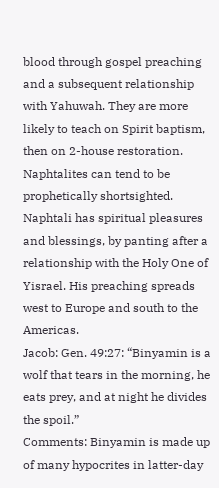blood through gospel preaching and a subsequent relationship with Yahuwah. They are more likely to teach on Spirit baptism, then on 2-house restoration. Naphtalites can tend to be prophetically shortsighted. Naphtali has spiritual pleasures and blessings, by panting after a relationship with the Holy One of Yisrael. His preaching spreads west to Europe and south to the Americas.
Jacob: Gen. 49:27: “Binyamin is a wolf that tears in the morning, he eats prey, and at night he divides the spoil.”
Comments: Binyamin is made up of many hypocrites in latter-day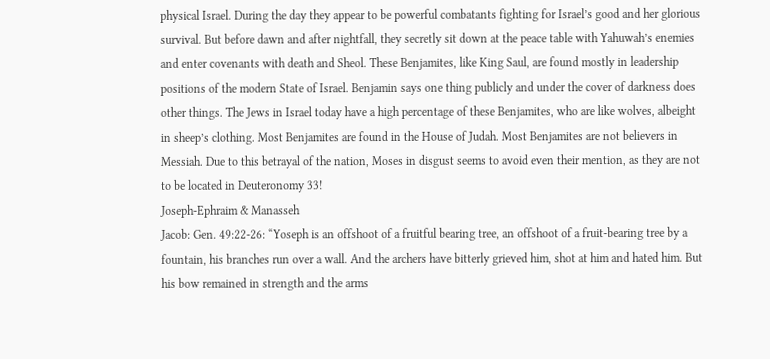physical Israel. During the day they appear to be powerful combatants fighting for Israel’s good and her glorious survival. But before dawn and after nightfall, they secretly sit down at the peace table with Yahuwah’s enemies and enter covenants with death and Sheol. These Benjamites, like King Saul, are found mostly in leadership positions of the modern State of Israel. Benjamin says one thing publicly and under the cover of darkness does other things. The Jews in Israel today have a high percentage of these Benjamites, who are like wolves, albeight in sheep’s clothing. Most Benjamites are found in the House of Judah. Most Benjamites are not believers in Messiah. Due to this betrayal of the nation, Moses in disgust seems to avoid even their mention, as they are not to be located in Deuteronomy 33!
Joseph-Ephraim & Manasseh
Jacob: Gen. 49:22-26: “Yoseph is an offshoot of a fruitful bearing tree, an offshoot of a fruit-bearing tree by a fountain, his branches run over a wall. And the archers have bitterly grieved him, shot at him and hated him. But his bow remained in strength and the arms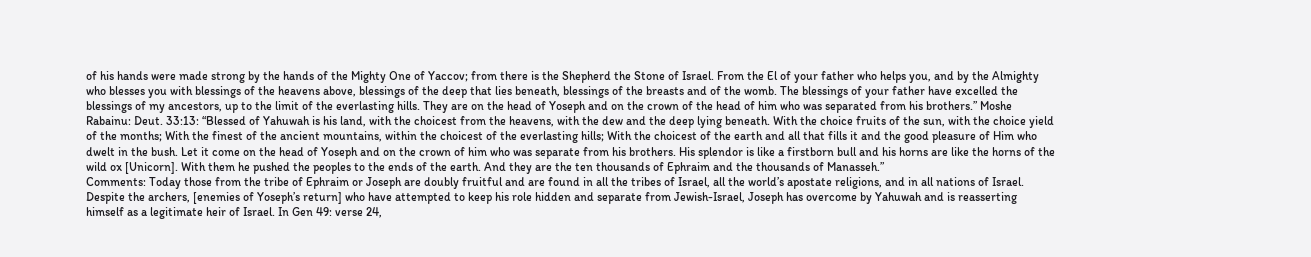of his hands were made strong by the hands of the Mighty One of Yaccov; from there is the Shepherd the Stone of Israel. From the El of your father who helps you, and by the Almighty who blesses you with blessings of the heavens above, blessings of the deep that lies beneath, blessings of the breasts and of the womb. The blessings of your father have excelled the blessings of my ancestors, up to the limit of the everlasting hills. They are on the head of Yoseph and on the crown of the head of him who was separated from his brothers.” Moshe Rabainu: Deut. 33:13: “Blessed of Yahuwah is his land, with the choicest from the heavens, with the dew and the deep lying beneath. With the choice fruits of the sun, with the choice yield of the months; With the finest of the ancient mountains, within the choicest of the everlasting hills; With the choicest of the earth and all that fills it and the good pleasure of Him who dwelt in the bush. Let it come on the head of Yoseph and on the crown of him who was separate from his brothers. His splendor is like a firstborn bull and his horns are like the horns of the wild ox [Unicorn]. With them he pushed the peoples to the ends of the earth. And they are the ten thousands of Ephraim and the thousands of Manasseh.”
Comments: Today those from the tribe of Ephraim or Joseph are doubly fruitful and are found in all the tribes of Israel, all the world’s apostate religions, and in all nations of Israel. Despite the archers, [enemies of Yoseph’s return] who have attempted to keep his role hidden and separate from Jewish-Israel, Joseph has overcome by Yahuwah and is reasserting himself as a legitimate heir of Israel. In Gen 49: verse 24,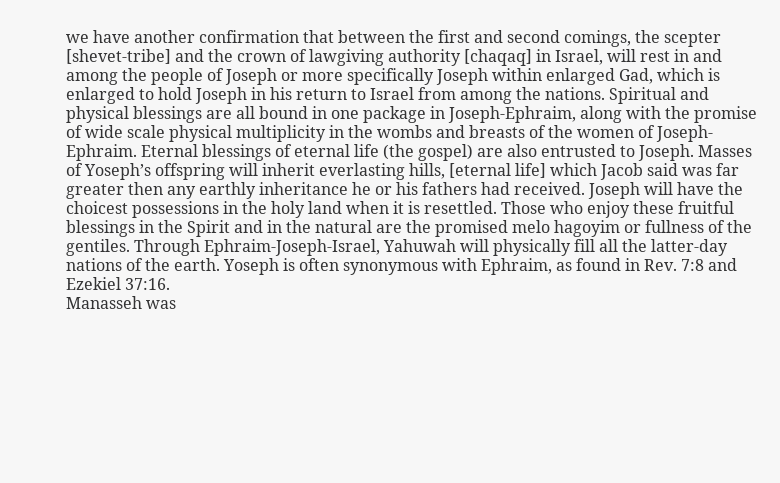we have another confirmation that between the first and second comings, the scepter [shevet-tribe] and the crown of lawgiving authority [chaqaq] in Israel, will rest in and among the people of Joseph or more specifically Joseph within enlarged Gad, which is enlarged to hold Joseph in his return to Israel from among the nations. Spiritual and physical blessings are all bound in one package in Joseph-Ephraim, along with the promise of wide scale physical multiplicity in the wombs and breasts of the women of Joseph-Ephraim. Eternal blessings of eternal life (the gospel) are also entrusted to Joseph. Masses of Yoseph’s offspring will inherit everlasting hills, [eternal life] which Jacob said was far greater then any earthly inheritance he or his fathers had received. Joseph will have the choicest possessions in the holy land when it is resettled. Those who enjoy these fruitful blessings in the Spirit and in the natural are the promised melo hagoyim or fullness of the gentiles. Through Ephraim-Joseph-Israel, Yahuwah will physically fill all the latter-day nations of the earth. Yoseph is often synonymous with Ephraim, as found in Rev. 7:8 and Ezekiel 37:16.
Manasseh was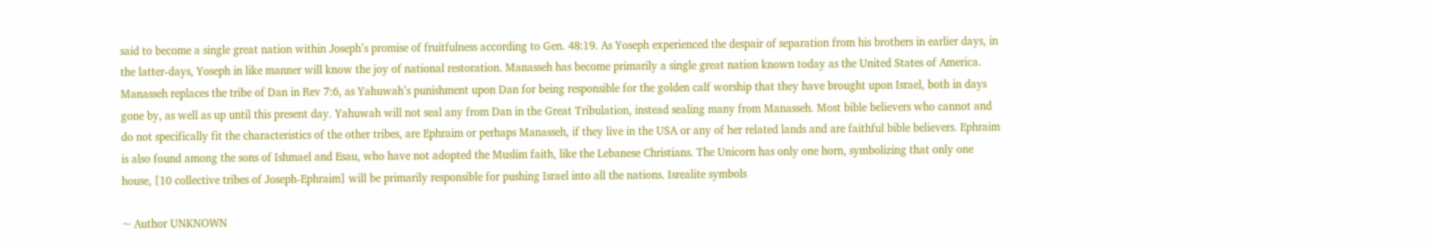said to become a single great nation within Joseph’s promise of fruitfulness according to Gen. 48:19. As Yoseph experienced the despair of separation from his brothers in earlier days, in the latter-days, Yoseph in like manner will know the joy of national restoration. Manasseh has become primarily a single great nation known today as the United States of America. Manasseh replaces the tribe of Dan in Rev 7:6, as Yahuwah’s punishment upon Dan for being responsible for the golden calf worship that they have brought upon Israel, both in days gone by, as well as up until this present day. Yahuwah will not seal any from Dan in the Great Tribulation, instead sealing many from Manasseh. Most bible believers who cannot and do not specifically fit the characteristics of the other tribes, are Ephraim or perhaps Manasseh, if they live in the USA or any of her related lands and are faithful bible believers. Ephraim is also found among the sons of Ishmael and Esau, who have not adopted the Muslim faith, like the Lebanese Christians. The Unicorn has only one horn, symbolizing that only one house, [10 collective tribes of Joseph-Ephraim] will be primarily responsible for pushing Israel into all the nations. Isrealite symbols

~ Author UNKNOWN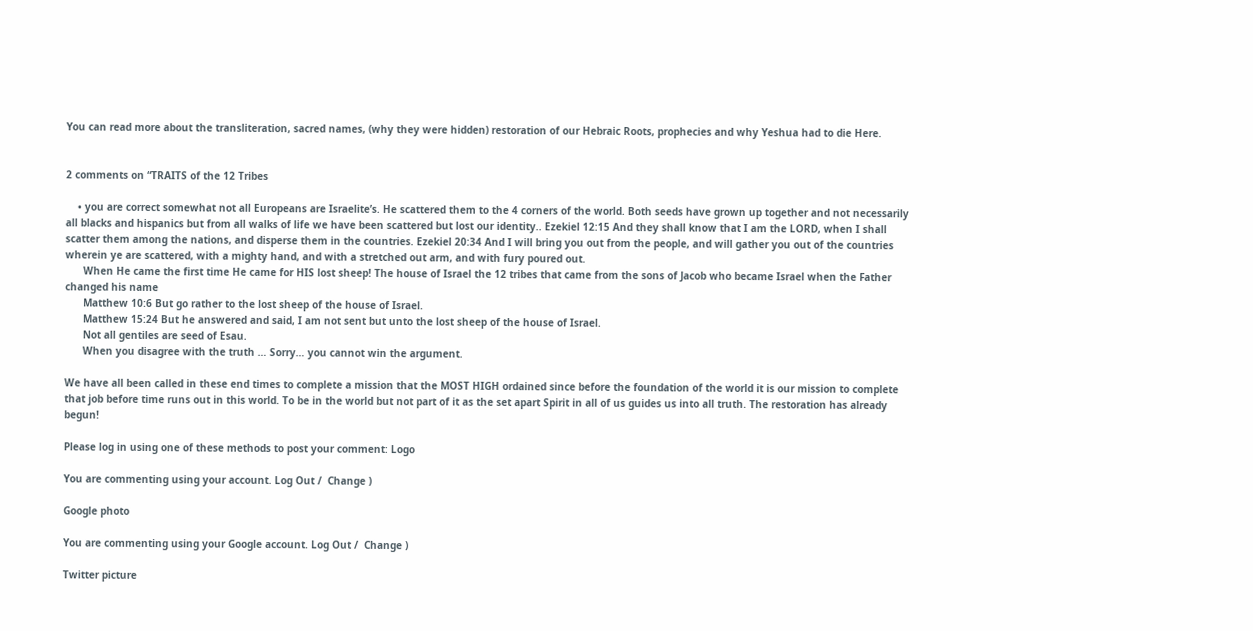You can read more about the transliteration, sacred names, (why they were hidden) restoration of our Hebraic Roots, prophecies and why Yeshua had to die Here.


2 comments on “TRAITS of the 12 Tribes

    • you are correct somewhat not all Europeans are Israelite’s. He scattered them to the 4 corners of the world. Both seeds have grown up together and not necessarily all blacks and hispanics but from all walks of life we have been scattered but lost our identity.. Ezekiel 12:15 And they shall know that I am the LORD, when I shall scatter them among the nations, and disperse them in the countries. Ezekiel 20:34 And I will bring you out from the people, and will gather you out of the countries wherein ye are scattered, with a mighty hand, and with a stretched out arm, and with fury poured out.
      When He came the first time He came for HIS lost sheep! The house of Israel the 12 tribes that came from the sons of Jacob who became Israel when the Father changed his name
      Matthew 10:6 But go rather to the lost sheep of the house of Israel.
      Matthew 15:24 But he answered and said, I am not sent but unto the lost sheep of the house of Israel.
      Not all gentiles are seed of Esau.
      When you disagree with the truth … Sorry… you cannot win the argument.

We have all been called in these end times to complete a mission that the MOST HIGH ordained since before the foundation of the world it is our mission to complete that job before time runs out in this world. To be in the world but not part of it as the set apart Spirit in all of us guides us into all truth. The restoration has already begun!

Please log in using one of these methods to post your comment: Logo

You are commenting using your account. Log Out /  Change )

Google photo

You are commenting using your Google account. Log Out /  Change )

Twitter picture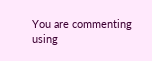You are commenting using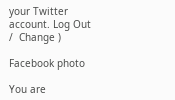your Twitter account. Log Out /  Change )

Facebook photo

You are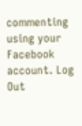commenting using your Facebook account. Log Out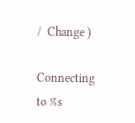/  Change )

Connecting to %s